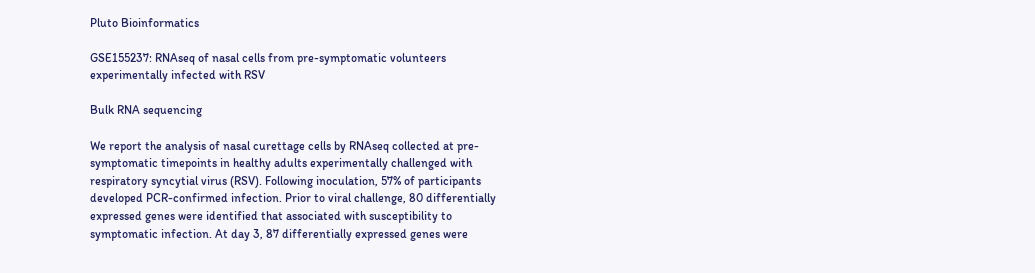Pluto Bioinformatics

GSE155237: RNAseq of nasal cells from pre-symptomatic volunteers experimentally infected with RSV

Bulk RNA sequencing

We report the analysis of nasal curettage cells by RNAseq collected at pre-symptomatic timepoints in healthy adults experimentally challenged with respiratory syncytial virus (RSV). Following inoculation, 57% of participants developed PCR-confirmed infection. Prior to viral challenge, 80 differentially expressed genes were identified that associated with susceptibility to symptomatic infection. At day 3, 87 differentially expressed genes were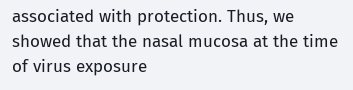associated with protection. Thus, we showed that the nasal mucosa at the time of virus exposure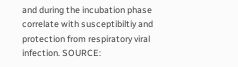and during the incubation phase correlate with susceptibiltiy and protection from respiratory viral infection. SOURCE: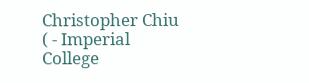Christopher Chiu ( - Imperial College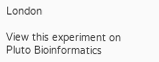London

View this experiment on Pluto Bioinformatics